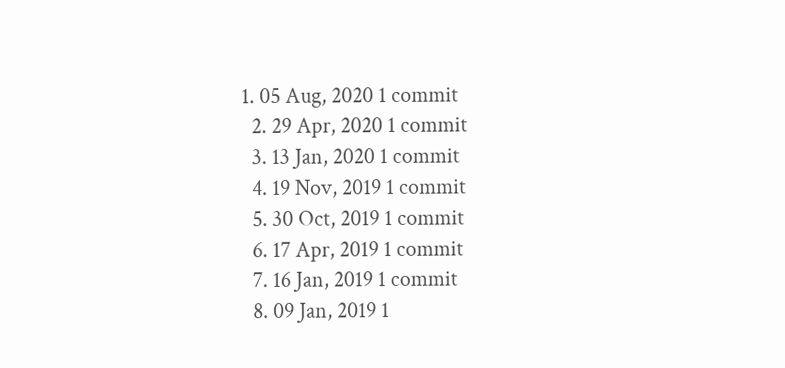1. 05 Aug, 2020 1 commit
  2. 29 Apr, 2020 1 commit
  3. 13 Jan, 2020 1 commit
  4. 19 Nov, 2019 1 commit
  5. 30 Oct, 2019 1 commit
  6. 17 Apr, 2019 1 commit
  7. 16 Jan, 2019 1 commit
  8. 09 Jan, 2019 1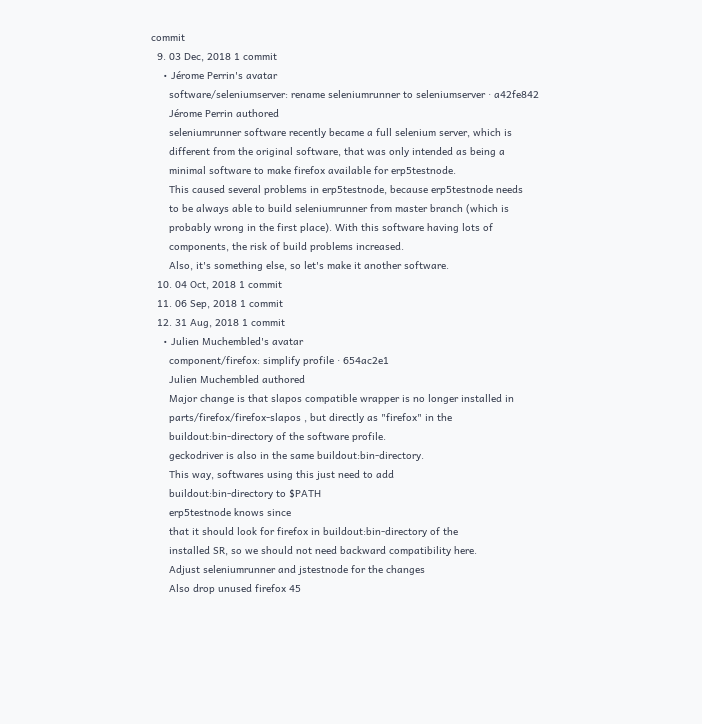commit
  9. 03 Dec, 2018 1 commit
    • Jérome Perrin's avatar
      software/seleniumserver: rename seleniumrunner to seleniumserver · a42fe842
      Jérome Perrin authored
      seleniumrunner software recently became a full selenium server, which is
      different from the original software, that was only intended as being a
      minimal software to make firefox available for erp5testnode.
      This caused several problems in erp5testnode, because erp5testnode needs
      to be always able to build seleniumrunner from master branch (which is
      probably wrong in the first place). With this software having lots of
      components, the risk of build problems increased.
      Also, it's something else, so let's make it another software.
  10. 04 Oct, 2018 1 commit
  11. 06 Sep, 2018 1 commit
  12. 31 Aug, 2018 1 commit
    • Julien Muchembled's avatar
      component/firefox: simplify profile · 654ac2e1
      Julien Muchembled authored
      Major change is that slapos compatible wrapper is no longer installed in
      parts/firefox/firefox-slapos , but directly as "firefox" in the
      buildout:bin-directory of the software profile.
      geckodriver is also in the same buildout:bin-directory.
      This way, softwares using this just need to add
      buildout:bin-directory to $PATH
      erp5testnode knows since
      that it should look for firefox in buildout:bin-directory of the
      installed SR, so we should not need backward compatibility here.
      Adjust seleniumrunner and jstestnode for the changes
      Also drop unused firefox 45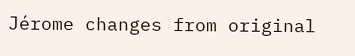Jérome changes from original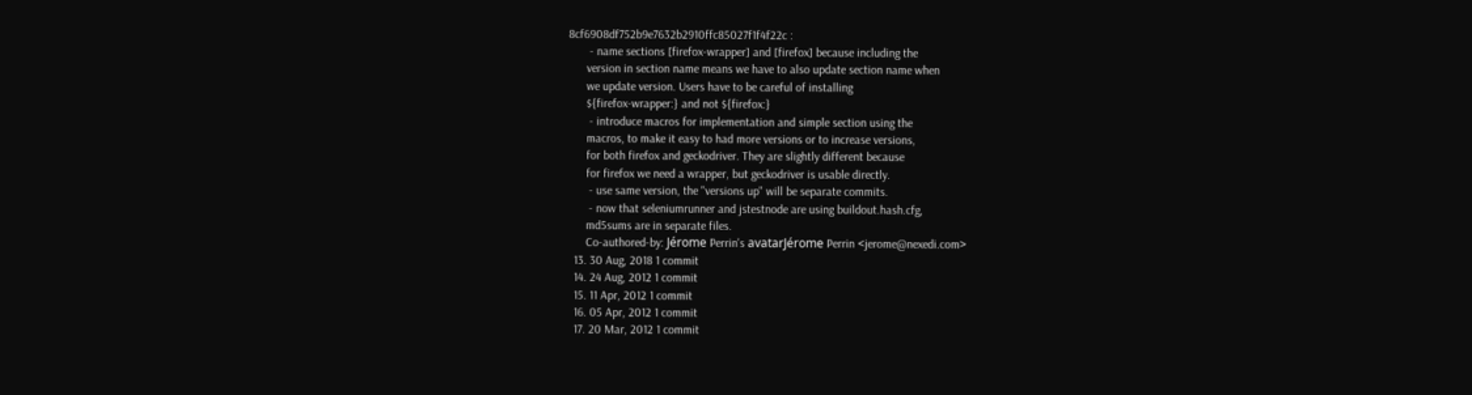8cf6908df752b9e7632b2910ffc85027f1f4f22c :
       - name sections [firefox-wrapper] and [firefox] because including the
      version in section name means we have to also update section name when
      we update version. Users have to be careful of installing
      ${firefox-wrapper:} and not ${firefox:}
       - introduce macros for implementation and simple section using the
      macros, to make it easy to had more versions or to increase versions,
      for both firefox and geckodriver. They are slightly different because
      for firefox we need a wrapper, but geckodriver is usable directly.
       - use same version, the "versions up" will be separate commits.
       - now that seleniumrunner and jstestnode are using buildout.hash.cfg,
      md5sums are in separate files.
      Co-authored-by: Jérome Perrin's avatarJérome Perrin <jerome@nexedi.com>
  13. 30 Aug, 2018 1 commit
  14. 24 Aug, 2012 1 commit
  15. 11 Apr, 2012 1 commit
  16. 05 Apr, 2012 1 commit
  17. 20 Mar, 2012 1 commit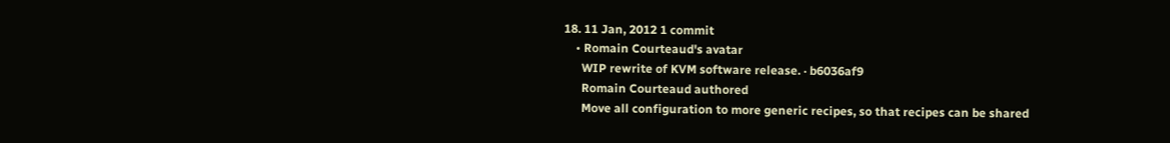18. 11 Jan, 2012 1 commit
    • Romain Courteaud's avatar
      WIP rewrite of KVM software release. · b6036af9
      Romain Courteaud authored
      Move all configuration to more generic recipes, so that recipes can be shared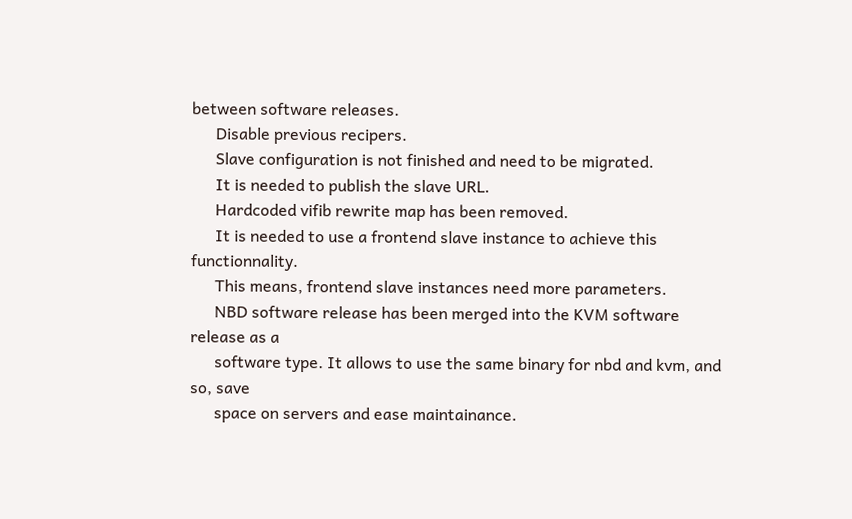between software releases.
      Disable previous recipers.
      Slave configuration is not finished and need to be migrated.
      It is needed to publish the slave URL.
      Hardcoded vifib rewrite map has been removed.
      It is needed to use a frontend slave instance to achieve this functionnality.
      This means, frontend slave instances need more parameters.
      NBD software release has been merged into the KVM software release as a
      software type. It allows to use the same binary for nbd and kvm, and so, save
      space on servers and ease maintainance.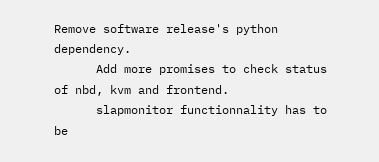Remove software release's python dependency.
      Add more promises to check status of nbd, kvm and frontend.
      slapmonitor functionnality has to be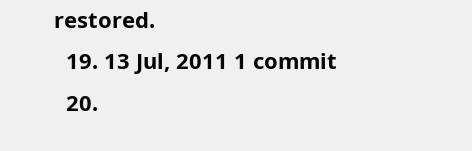restored.
  19. 13 Jul, 2011 1 commit
  20.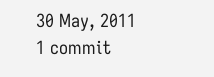30 May, 2011 1 commit